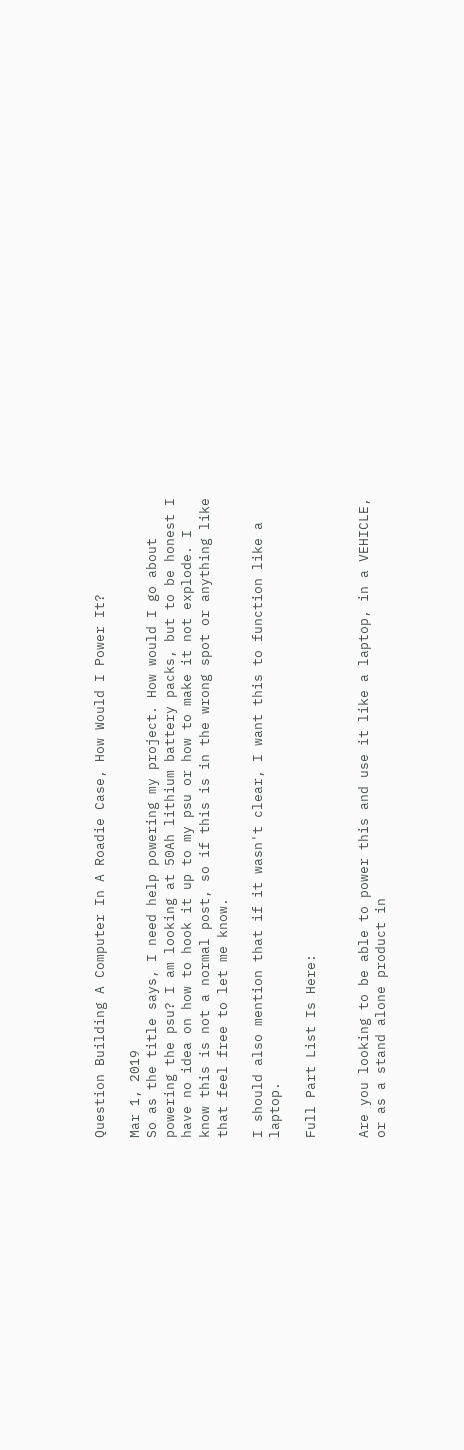Question Building A Computer In A Roadie Case, How Would I Power It?

Mar 1, 2019
So as the title says, I need help powering my project. How would I go about powering the psu? I am looking at 50Ah lithium battery packs, but to be honest I have no idea on how to hook it up to my psu or how to make it not explode. I know this is not a normal post, so if this is in the wrong spot or anything like that feel free to let me know.

I should also mention that if it wasn't clear, I want this to function like a laptop.

Full Part List Is Here:


Are you looking to be able to power this and use it like a laptop, in a VEHICLE, or as a stand alone product in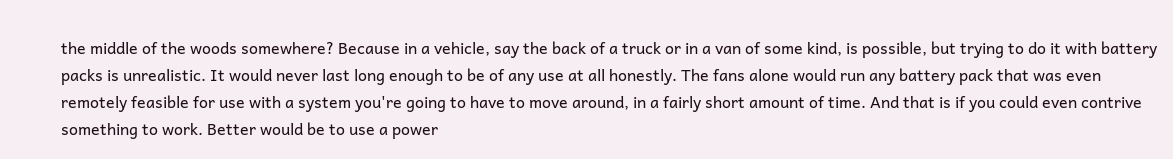the middle of the woods somewhere? Because in a vehicle, say the back of a truck or in a van of some kind, is possible, but trying to do it with battery packs is unrealistic. It would never last long enough to be of any use at all honestly. The fans alone would run any battery pack that was even remotely feasible for use with a system you're going to have to move around, in a fairly short amount of time. And that is if you could even contrive something to work. Better would be to use a power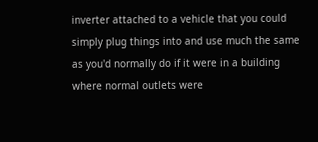inverter attached to a vehicle that you could simply plug things into and use much the same as you'd normally do if it were in a building where normal outlets were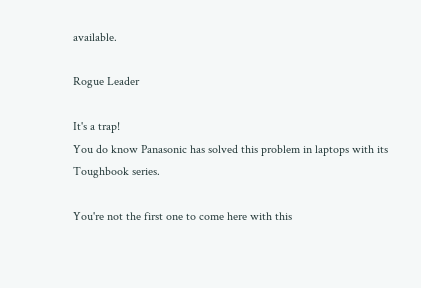available.

Rogue Leader

It's a trap!
You do know Panasonic has solved this problem in laptops with its Toughbook series.

You're not the first one to come here with this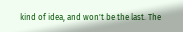kind of idea, and won't be the last. The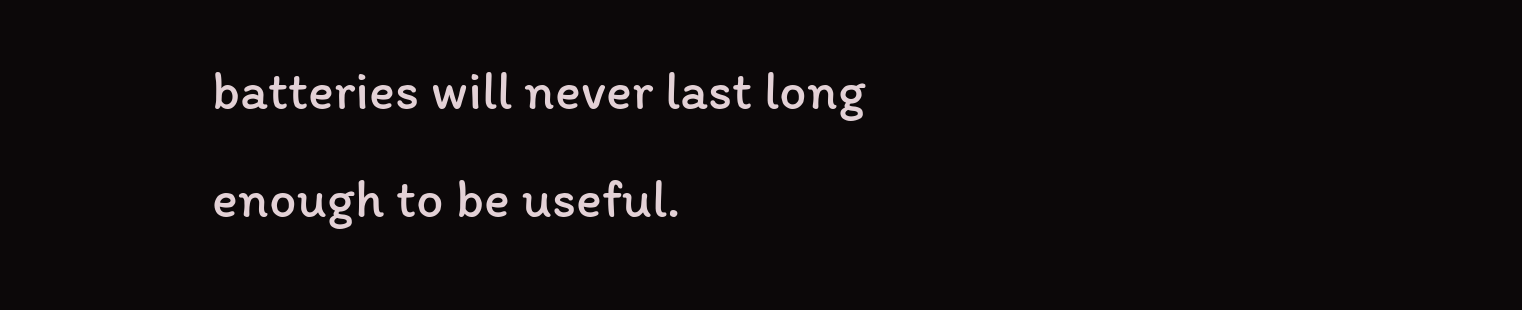batteries will never last long enough to be useful.